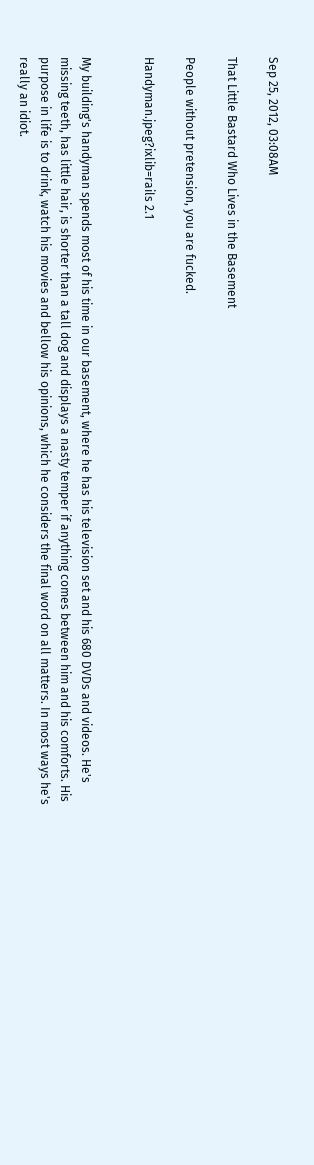Sep 25, 2012, 03:08AM

That Little Bastard Who Lives in the Basement

People without pretension, you are fucked.

Handyman.jpeg?ixlib=rails 2.1


My building's handyman spends most of his time in our basement, where he has his television set and his 680 DVDs and videos. He's missing teeth, has little hair, is shorter than a tall dog and displays a nasty temper if anything comes between him and his comforts. His purpose in life is to drink, watch his movies and bellow his opinions, which he considers the final word on all matters. In most ways he's really an idiot.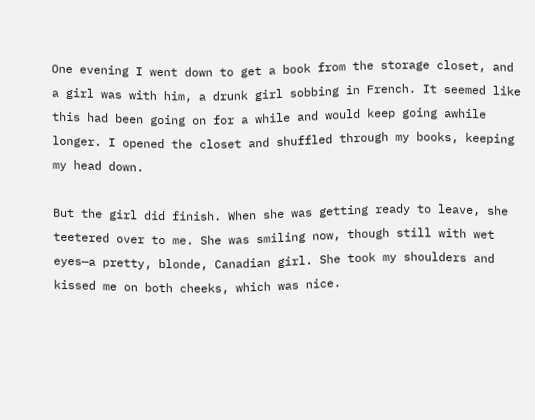One evening I went down to get a book from the storage closet, and a girl was with him, a drunk girl sobbing in French. It seemed like this had been going on for a while and would keep going awhile longer. I opened the closet and shuffled through my books, keeping my head down.

But the girl did finish. When she was getting ready to leave, she teetered over to me. She was smiling now, though still with wet eyes—a pretty, blonde, Canadian girl. She took my shoulders and kissed me on both cheeks, which was nice.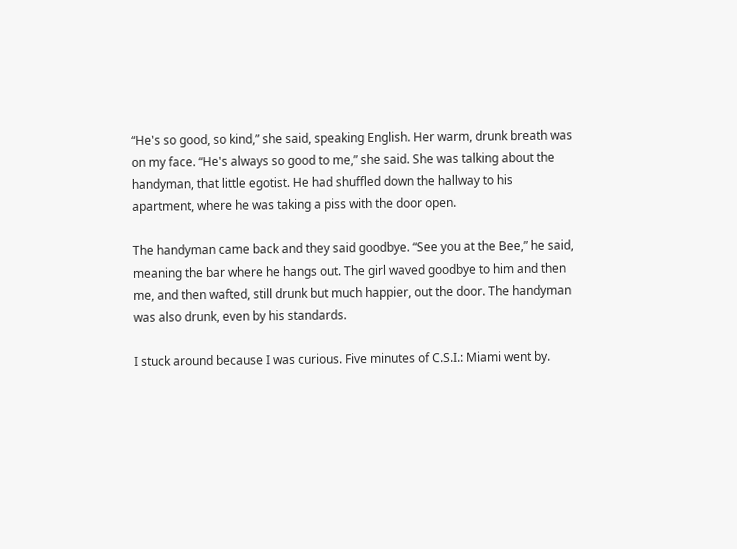“He's so good, so kind,” she said, speaking English. Her warm, drunk breath was on my face. “He's always so good to me,” she said. She was talking about the handyman, that little egotist. He had shuffled down the hallway to his apartment, where he was taking a piss with the door open.

The handyman came back and they said goodbye. “See you at the Bee,” he said, meaning the bar where he hangs out. The girl waved goodbye to him and then me, and then wafted, still drunk but much happier, out the door. The handyman was also drunk, even by his standards.

I stuck around because I was curious. Five minutes of C.S.I.: Miami went by.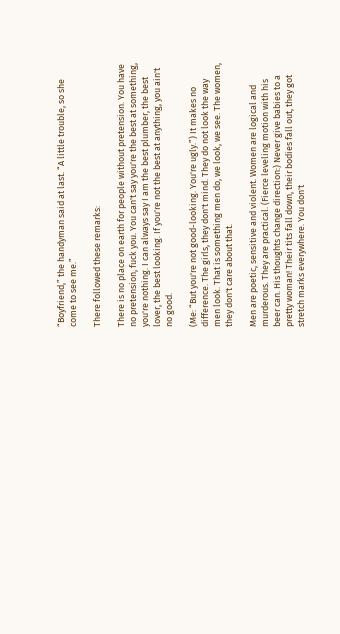“Boyfriend,” the handyman said at last. “A little trouble, so she come to see me.”

There followed these remarks:

There is no place on earth for people without pretension. You have no pretension, fuck you. You can't say you're the best at something, you're nothing. I can always say I am the best plumber, the best lover, the best looking. If you're not the best at anything, you ain't no good.

(Me: “But you're not good-looking. You're ugly.”) It makes no difference. The girls, they don't mind. They do not look the way men look. That is something men do, we look, we see. The women, they don't care about that.

Men are poetic, sensitive and violent. Women are logical and murderous. They are practical. (Fierce leveling motion with his beer can. His thoughts change direction:) Never give babies to a pretty woman! Their tits fall down, their bodies fall out, they got stretch marks everywhere. You don't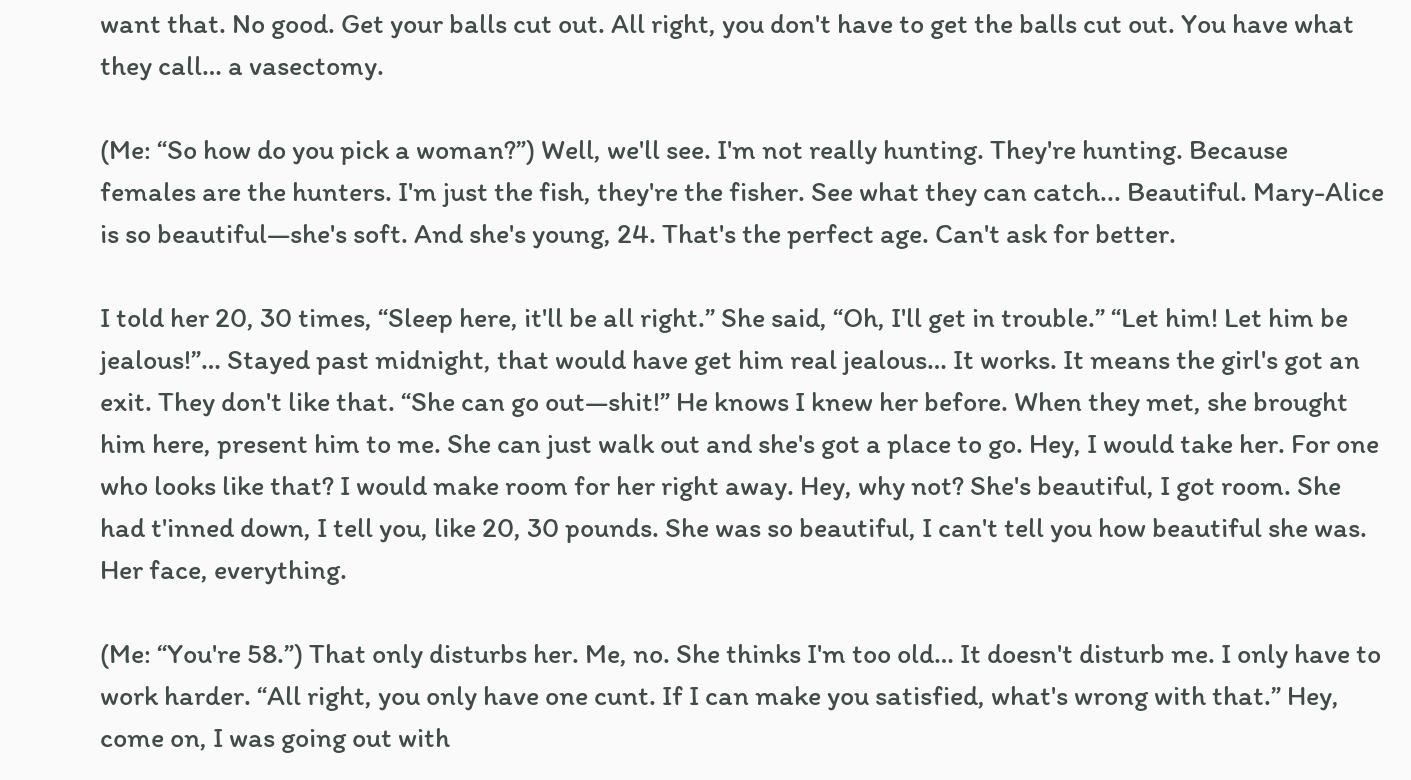want that. No good. Get your balls cut out. All right, you don't have to get the balls cut out. You have what they call… a vasectomy.

(Me: “So how do you pick a woman?”) Well, we'll see. I'm not really hunting. They're hunting. Because females are the hunters. I'm just the fish, they're the fisher. See what they can catch... Beautiful. Mary-Alice is so beautiful—she's soft. And she's young, 24. That's the perfect age. Can't ask for better.

I told her 20, 30 times, “Sleep here, it'll be all right.” She said, “Oh, I'll get in trouble.” “Let him! Let him be jealous!”… Stayed past midnight, that would have get him real jealous… It works. It means the girl's got an exit. They don't like that. “She can go out—shit!” He knows I knew her before. When they met, she brought him here, present him to me. She can just walk out and she's got a place to go. Hey, I would take her. For one who looks like that? I would make room for her right away. Hey, why not? She's beautiful, I got room. She had t'inned down, I tell you, like 20, 30 pounds. She was so beautiful, I can't tell you how beautiful she was. Her face, everything.

(Me: “You're 58.”) That only disturbs her. Me, no. She thinks I'm too old… It doesn't disturb me. I only have to work harder. “All right, you only have one cunt. If I can make you satisfied, what's wrong with that.” Hey, come on, I was going out with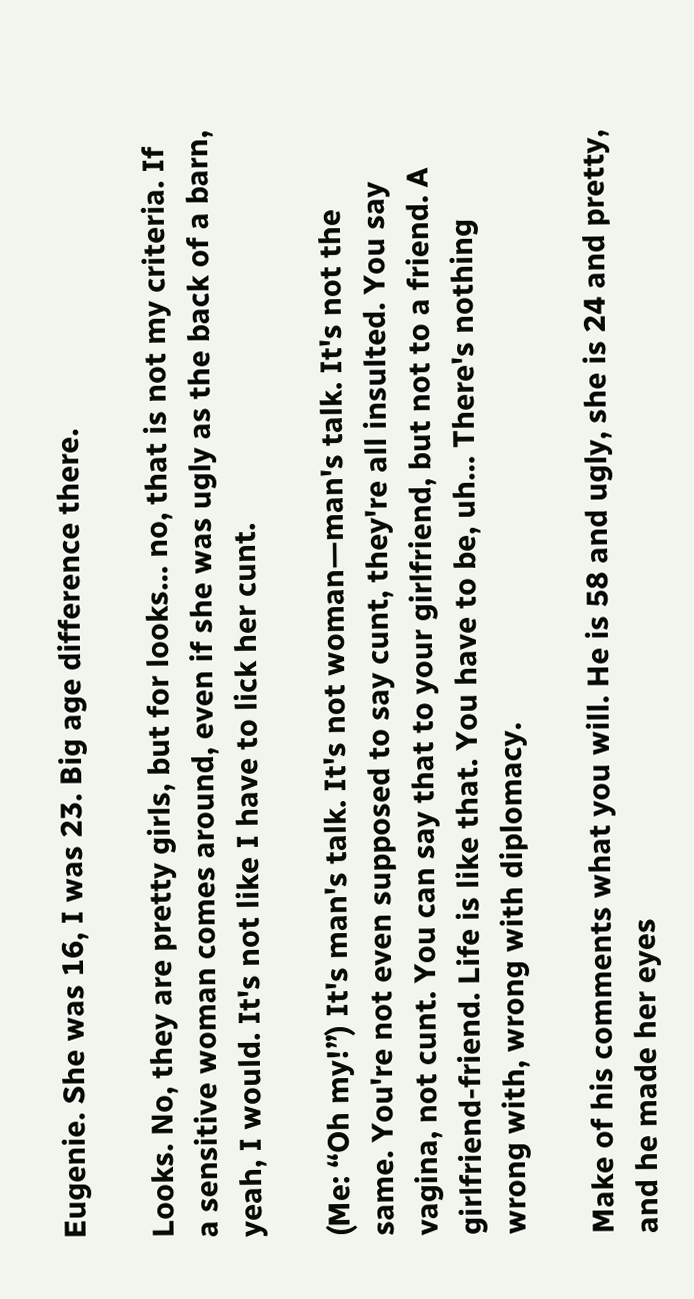Eugenie. She was 16, I was 23. Big age difference there.

Looks. No, they are pretty girls, but for looks… no, that is not my criteria. If a sensitive woman comes around, even if she was ugly as the back of a barn, yeah, I would. It's not like I have to lick her cunt.

(Me: “Oh my!”) It's man's talk. It's not woman—man's talk. It's not the same. You're not even supposed to say cunt, they're all insulted. You say vagina, not cunt. You can say that to your girlfriend, but not to a friend. A girlfriend-friend. Life is like that. You have to be, uh… There's nothing wrong with, wrong with diplomacy.

Make of his comments what you will. He is 58 and ugly, she is 24 and pretty, and he made her eyes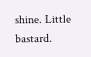shine. Little bastard.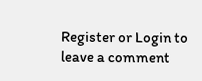Register or Login to leave a comment